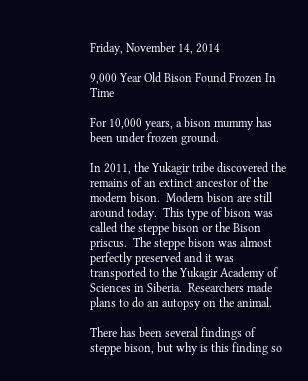Friday, November 14, 2014

9,000 Year Old Bison Found Frozen In Time

For 10,000 years, a bison mummy has been under frozen ground.

In 2011, the Yukagir tribe discovered the remains of an extinct ancestor of the modern bison.  Modern bison are still around today.  This type of bison was called the steppe bison or the Bison priscus.  The steppe bison was almost perfectly preserved and it was transported to the Yukagir Academy of Sciences in Siberia.  Researchers made plans to do an autopsy on the animal.

There has been several findings of steppe bison, but why is this finding so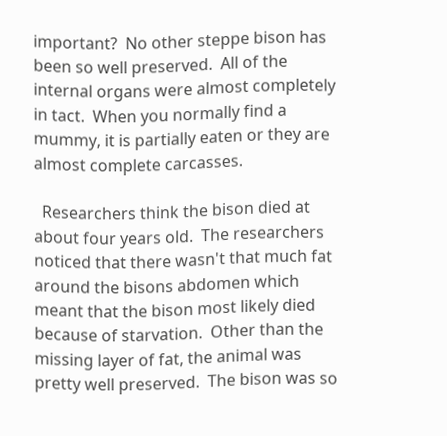important?  No other steppe bison has been so well preserved.  All of the internal organs were almost completely in tact.  When you normally find a mummy, it is partially eaten or they are almost complete carcasses.

  Researchers think the bison died at about four years old.  The researchers noticed that there wasn't that much fat around the bisons abdomen which meant that the bison most likely died because of starvation.  Other than the missing layer of fat, the animal was pretty well preserved.  The bison was so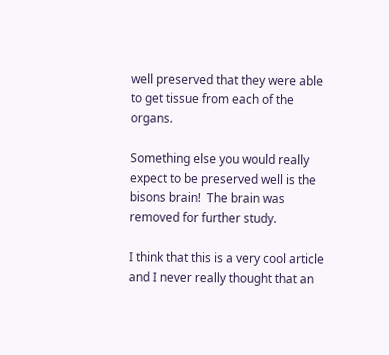well preserved that they were able to get tissue from each of the organs.

Something else you would really expect to be preserved well is the bisons brain!  The brain was removed for further study.

I think that this is a very cool article and I never really thought that an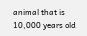animal that is 10,000 years old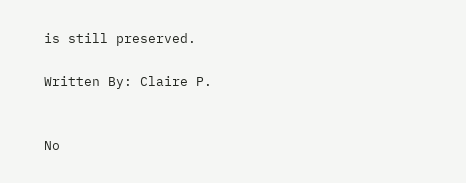is still preserved.

Written By: Claire P.


No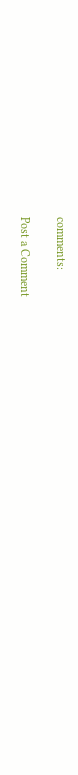comments:

Post a Comment